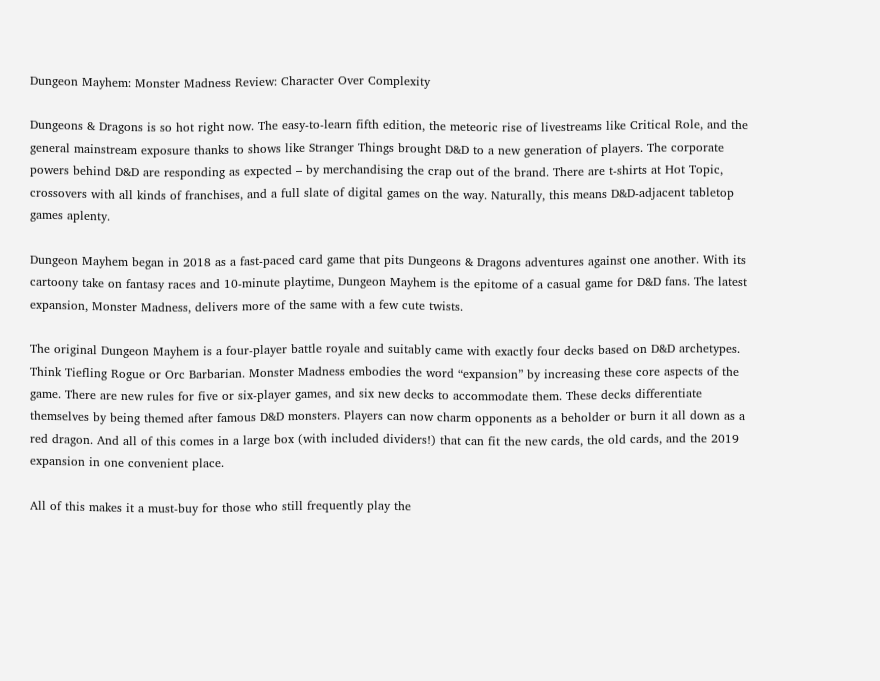Dungeon Mayhem: Monster Madness Review: Character Over Complexity

Dungeons & Dragons is so hot right now. The easy-to-learn fifth edition, the meteoric rise of livestreams like Critical Role, and the general mainstream exposure thanks to shows like Stranger Things brought D&D to a new generation of players. The corporate powers behind D&D are responding as expected – by merchandising the crap out of the brand. There are t-shirts at Hot Topic, crossovers with all kinds of franchises, and a full slate of digital games on the way. Naturally, this means D&D-adjacent tabletop games aplenty.

Dungeon Mayhem began in 2018 as a fast-paced card game that pits Dungeons & Dragons adventures against one another. With its cartoony take on fantasy races and 10-minute playtime, Dungeon Mayhem is the epitome of a casual game for D&D fans. The latest expansion, Monster Madness, delivers more of the same with a few cute twists.

The original Dungeon Mayhem is a four-player battle royale and suitably came with exactly four decks based on D&D archetypes. Think Tiefling Rogue or Orc Barbarian. Monster Madness embodies the word “expansion” by increasing these core aspects of the game. There are new rules for five or six-player games, and six new decks to accommodate them. These decks differentiate themselves by being themed after famous D&D monsters. Players can now charm opponents as a beholder or burn it all down as a red dragon. And all of this comes in a large box (with included dividers!) that can fit the new cards, the old cards, and the 2019 expansion in one convenient place.

All of this makes it a must-buy for those who still frequently play the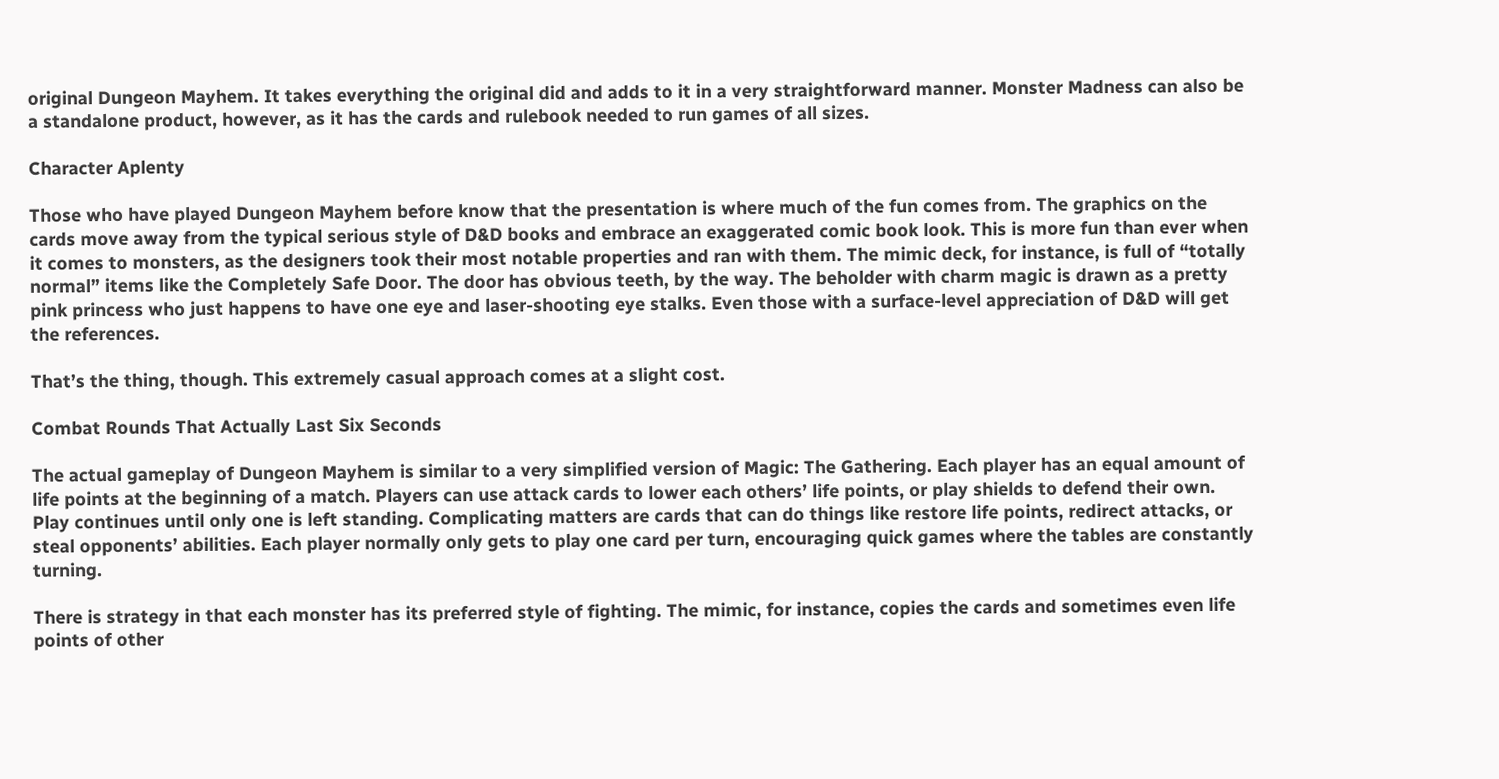original Dungeon Mayhem. It takes everything the original did and adds to it in a very straightforward manner. Monster Madness can also be a standalone product, however, as it has the cards and rulebook needed to run games of all sizes.

Character Aplenty

Those who have played Dungeon Mayhem before know that the presentation is where much of the fun comes from. The graphics on the cards move away from the typical serious style of D&D books and embrace an exaggerated comic book look. This is more fun than ever when it comes to monsters, as the designers took their most notable properties and ran with them. The mimic deck, for instance, is full of “totally normal” items like the Completely Safe Door. The door has obvious teeth, by the way. The beholder with charm magic is drawn as a pretty pink princess who just happens to have one eye and laser-shooting eye stalks. Even those with a surface-level appreciation of D&D will get the references.

That’s the thing, though. This extremely casual approach comes at a slight cost.

Combat Rounds That Actually Last Six Seconds

The actual gameplay of Dungeon Mayhem is similar to a very simplified version of Magic: The Gathering. Each player has an equal amount of life points at the beginning of a match. Players can use attack cards to lower each others’ life points, or play shields to defend their own. Play continues until only one is left standing. Complicating matters are cards that can do things like restore life points, redirect attacks, or steal opponents’ abilities. Each player normally only gets to play one card per turn, encouraging quick games where the tables are constantly turning.

There is strategy in that each monster has its preferred style of fighting. The mimic, for instance, copies the cards and sometimes even life points of other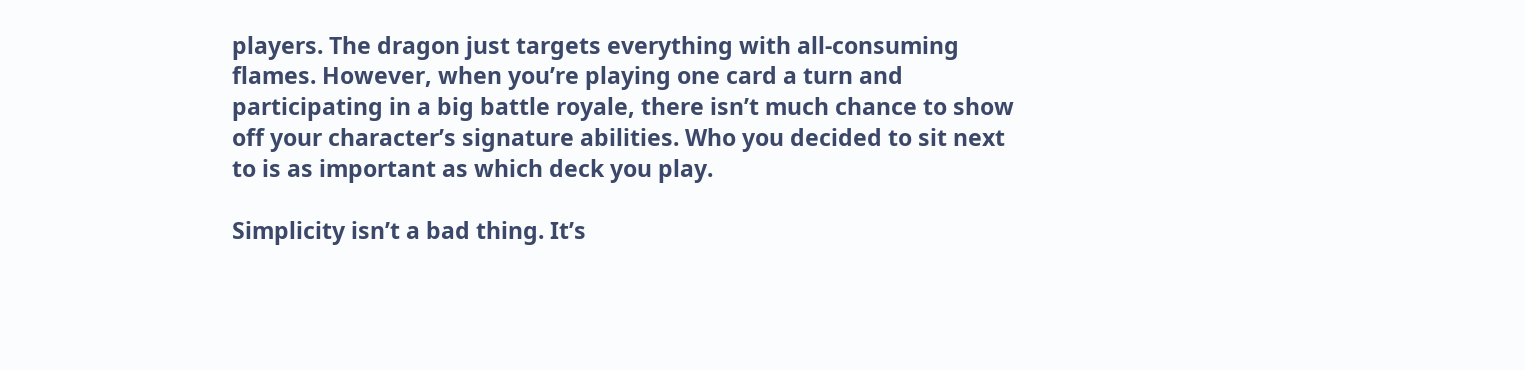players. The dragon just targets everything with all-consuming flames. However, when you’re playing one card a turn and participating in a big battle royale, there isn’t much chance to show off your character’s signature abilities. Who you decided to sit next to is as important as which deck you play.

Simplicity isn’t a bad thing. It’s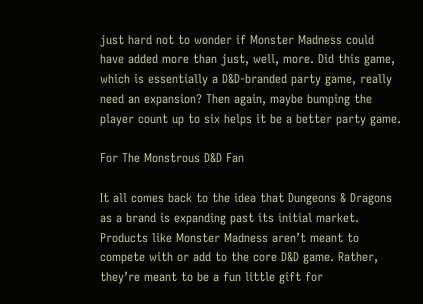just hard not to wonder if Monster Madness could have added more than just, well, more. Did this game, which is essentially a D&D-branded party game, really need an expansion? Then again, maybe bumping the player count up to six helps it be a better party game.

For The Monstrous D&D Fan

It all comes back to the idea that Dungeons & Dragons as a brand is expanding past its initial market. Products like Monster Madness aren’t meant to compete with or add to the core D&D game. Rather, they’re meant to be a fun little gift for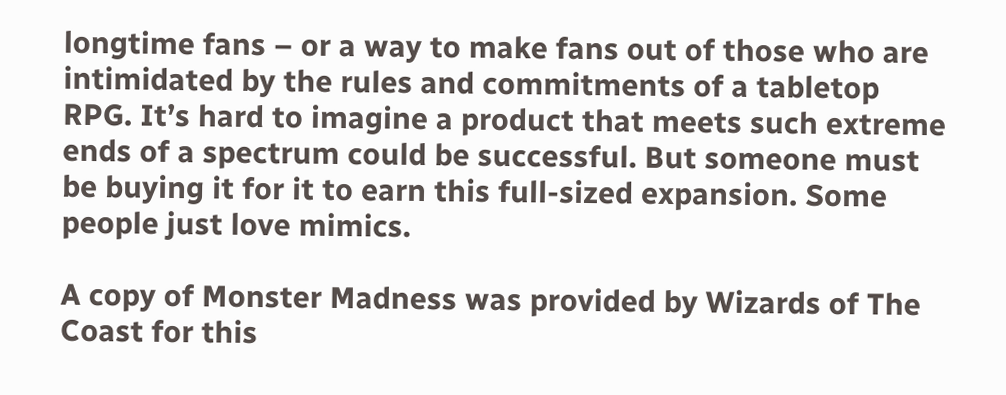longtime fans – or a way to make fans out of those who are intimidated by the rules and commitments of a tabletop RPG. It’s hard to imagine a product that meets such extreme ends of a spectrum could be successful. But someone must be buying it for it to earn this full-sized expansion. Some people just love mimics.

A copy of Monster Madness was provided by Wizards of The Coast for this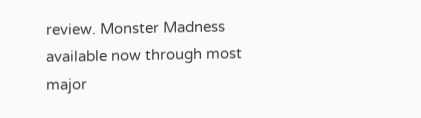review. Monster Madness available now through most major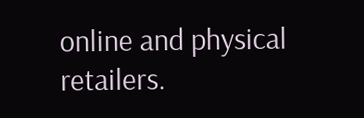online and physical retailers.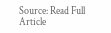Source: Read Full Article